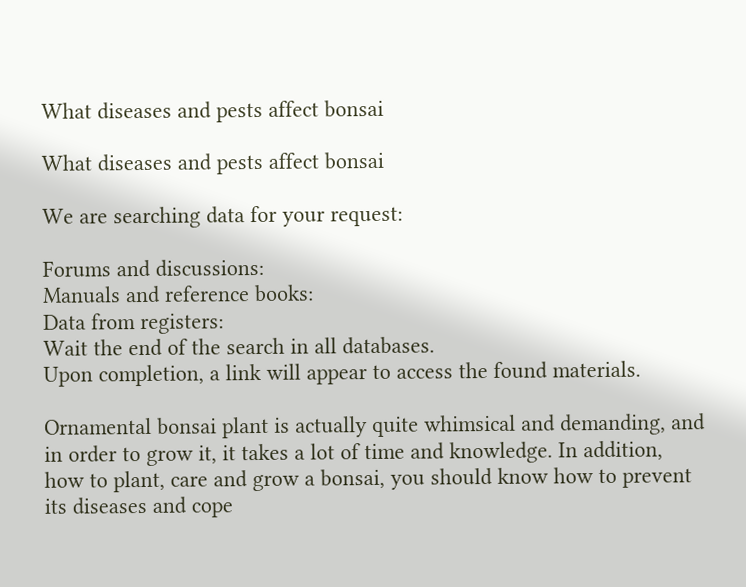What diseases and pests affect bonsai

What diseases and pests affect bonsai

We are searching data for your request:

Forums and discussions:
Manuals and reference books:
Data from registers:
Wait the end of the search in all databases.
Upon completion, a link will appear to access the found materials.

Ornamental bonsai plant is actually quite whimsical and demanding, and in order to grow it, it takes a lot of time and knowledge. In addition, how to plant, care and grow a bonsai, you should know how to prevent its diseases and cope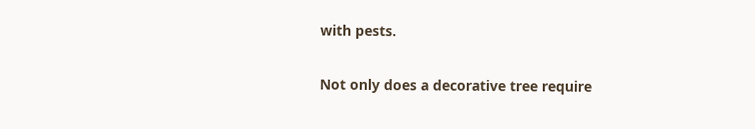with pests.

Not only does a decorative tree require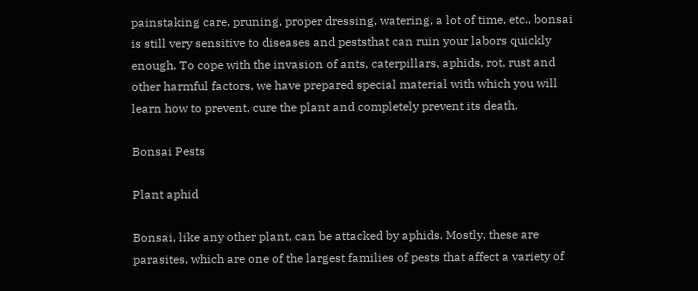painstaking care, pruning, proper dressing, watering, a lot of time, etc., bonsai is still very sensitive to diseases and peststhat can ruin your labors quickly enough. To cope with the invasion of ants, caterpillars, aphids, rot, rust and other harmful factors, we have prepared special material with which you will learn how to prevent, cure the plant and completely prevent its death.

Bonsai Pests

Plant aphid

Bonsai, like any other plant, can be attacked by aphids. Mostly, these are parasites, which are one of the largest families of pests that affect a variety of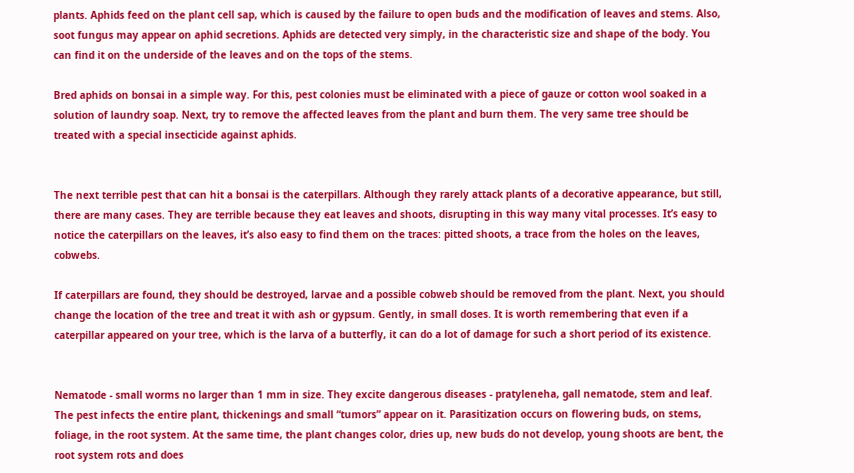plants. Aphids feed on the plant cell sap, which is caused by the failure to open buds and the modification of leaves and stems. Also, soot fungus may appear on aphid secretions. Aphids are detected very simply, in the characteristic size and shape of the body. You can find it on the underside of the leaves and on the tops of the stems.

Bred aphids on bonsai in a simple way. For this, pest colonies must be eliminated with a piece of gauze or cotton wool soaked in a solution of laundry soap. Next, try to remove the affected leaves from the plant and burn them. The very same tree should be treated with a special insecticide against aphids.


The next terrible pest that can hit a bonsai is the caterpillars. Although they rarely attack plants of a decorative appearance, but still, there are many cases. They are terrible because they eat leaves and shoots, disrupting in this way many vital processes. It’s easy to notice the caterpillars on the leaves, it’s also easy to find them on the traces: pitted shoots, a trace from the holes on the leaves, cobwebs.

If caterpillars are found, they should be destroyed, larvae and a possible cobweb should be removed from the plant. Next, you should change the location of the tree and treat it with ash or gypsum. Gently, in small doses. It is worth remembering that even if a caterpillar appeared on your tree, which is the larva of a butterfly, it can do a lot of damage for such a short period of its existence.


Nematode - small worms no larger than 1 mm in size. They excite dangerous diseases - pratyleneha, gall nematode, stem and leaf. The pest infects the entire plant, thickenings and small “tumors” appear on it. Parasitization occurs on flowering buds, on stems, foliage, in the root system. At the same time, the plant changes color, dries up, new buds do not develop, young shoots are bent, the root system rots and does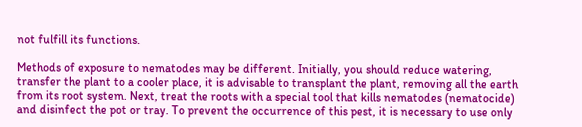not fulfill its functions.

Methods of exposure to nematodes may be different. Initially, you should reduce watering, transfer the plant to a cooler place, it is advisable to transplant the plant, removing all the earth from its root system. Next, treat the roots with a special tool that kills nematodes (nematocide) and disinfect the pot or tray. To prevent the occurrence of this pest, it is necessary to use only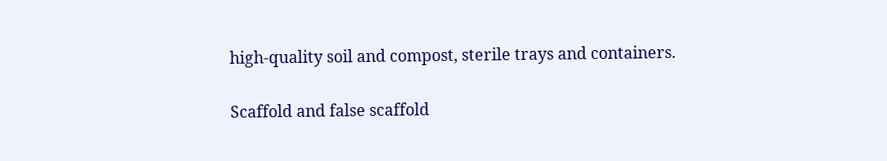high-quality soil and compost, sterile trays and containers.

Scaffold and false scaffold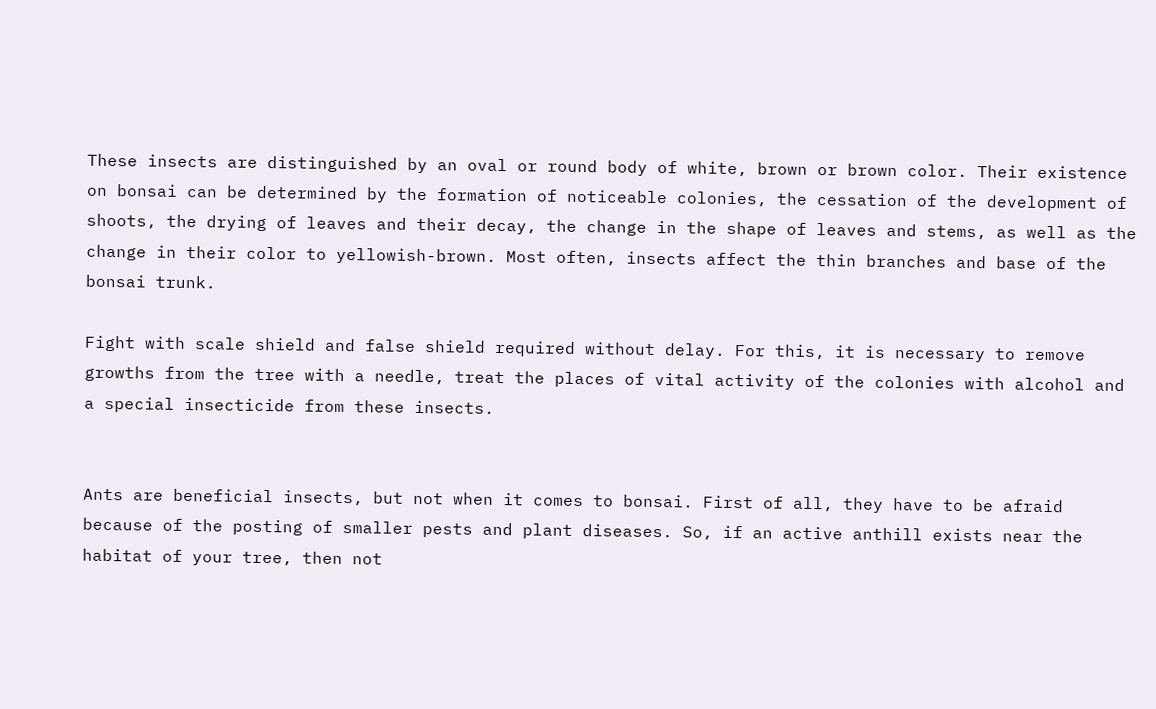These insects are distinguished by an oval or round body of white, brown or brown color. Their existence on bonsai can be determined by the formation of noticeable colonies, the cessation of the development of shoots, the drying of leaves and their decay, the change in the shape of leaves and stems, as well as the change in their color to yellowish-brown. Most often, insects affect the thin branches and base of the bonsai trunk.

Fight with scale shield and false shield required without delay. For this, it is necessary to remove growths from the tree with a needle, treat the places of vital activity of the colonies with alcohol and a special insecticide from these insects.


Ants are beneficial insects, but not when it comes to bonsai. First of all, they have to be afraid because of the posting of smaller pests and plant diseases. So, if an active anthill exists near the habitat of your tree, then not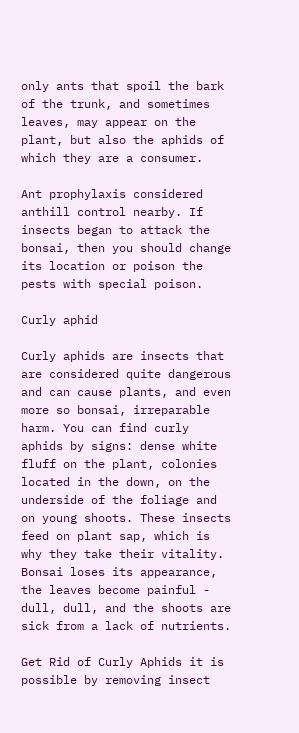only ants that spoil the bark of the trunk, and sometimes leaves, may appear on the plant, but also the aphids of which they are a consumer.

Ant prophylaxis considered anthill control nearby. If insects began to attack the bonsai, then you should change its location or poison the pests with special poison.

Curly aphid

Curly aphids are insects that are considered quite dangerous and can cause plants, and even more so bonsai, irreparable harm. You can find curly aphids by signs: dense white fluff on the plant, colonies located in the down, on the underside of the foliage and on young shoots. These insects feed on plant sap, which is why they take their vitality. Bonsai loses its appearance, the leaves become painful - dull, dull, and the shoots are sick from a lack of nutrients.

Get Rid of Curly Aphids it is possible by removing insect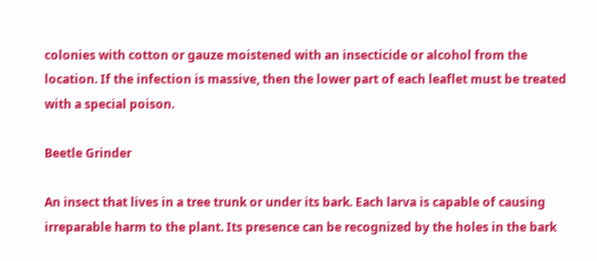colonies with cotton or gauze moistened with an insecticide or alcohol from the location. If the infection is massive, then the lower part of each leaflet must be treated with a special poison.

Beetle Grinder

An insect that lives in a tree trunk or under its bark. Each larva is capable of causing irreparable harm to the plant. Its presence can be recognized by the holes in the bark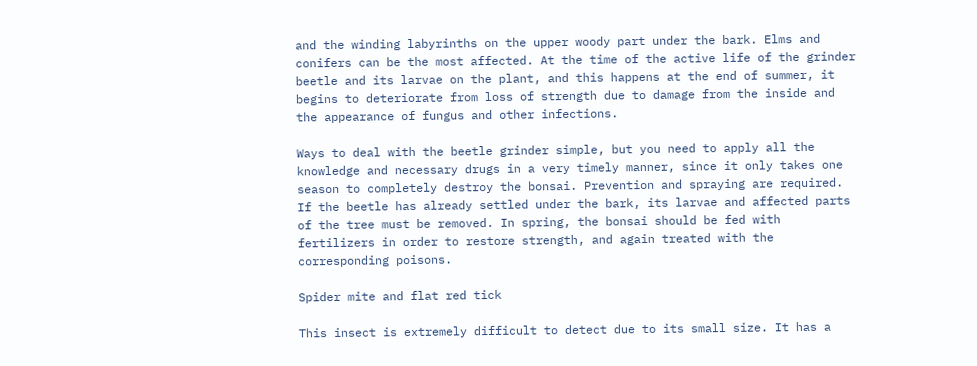and the winding labyrinths on the upper woody part under the bark. Elms and conifers can be the most affected. At the time of the active life of the grinder beetle and its larvae on the plant, and this happens at the end of summer, it begins to deteriorate from loss of strength due to damage from the inside and the appearance of fungus and other infections.

Ways to deal with the beetle grinder simple, but you need to apply all the knowledge and necessary drugs in a very timely manner, since it only takes one season to completely destroy the bonsai. Prevention and spraying are required. If the beetle has already settled under the bark, its larvae and affected parts of the tree must be removed. In spring, the bonsai should be fed with fertilizers in order to restore strength, and again treated with the corresponding poisons.

Spider mite and flat red tick

This insect is extremely difficult to detect due to its small size. It has a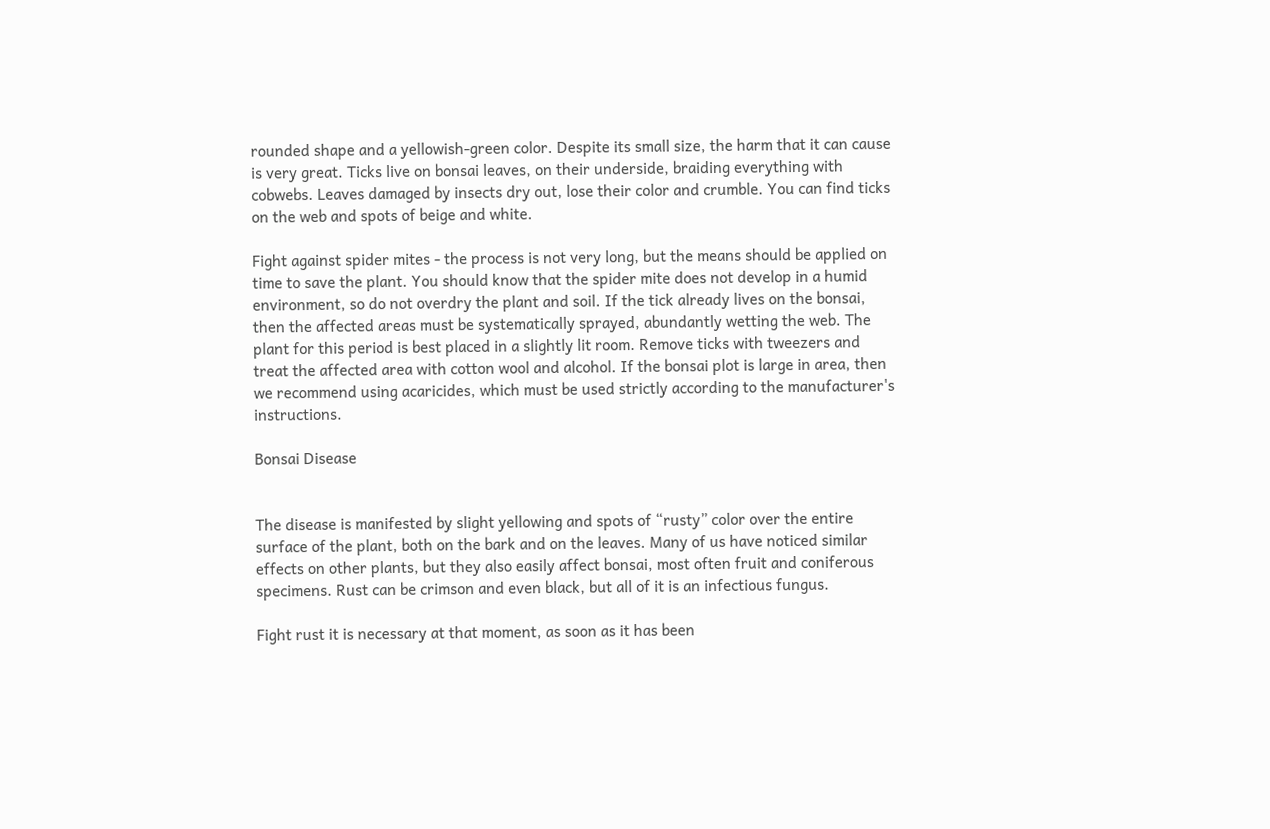rounded shape and a yellowish-green color. Despite its small size, the harm that it can cause is very great. Ticks live on bonsai leaves, on their underside, braiding everything with cobwebs. Leaves damaged by insects dry out, lose their color and crumble. You can find ticks on the web and spots of beige and white.

Fight against spider mites - the process is not very long, but the means should be applied on time to save the plant. You should know that the spider mite does not develop in a humid environment, so do not overdry the plant and soil. If the tick already lives on the bonsai, then the affected areas must be systematically sprayed, abundantly wetting the web. The plant for this period is best placed in a slightly lit room. Remove ticks with tweezers and treat the affected area with cotton wool and alcohol. If the bonsai plot is large in area, then we recommend using acaricides, which must be used strictly according to the manufacturer's instructions.

Bonsai Disease


The disease is manifested by slight yellowing and spots of “rusty” color over the entire surface of the plant, both on the bark and on the leaves. Many of us have noticed similar effects on other plants, but they also easily affect bonsai, most often fruit and coniferous specimens. Rust can be crimson and even black, but all of it is an infectious fungus.

Fight rust it is necessary at that moment, as soon as it has been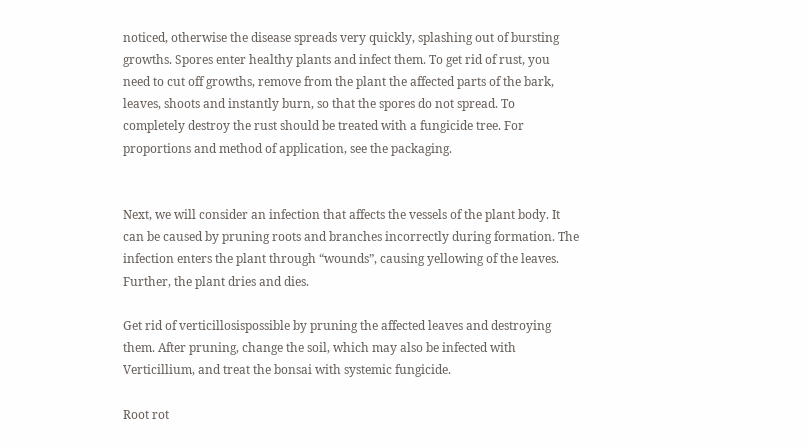noticed, otherwise the disease spreads very quickly, splashing out of bursting growths. Spores enter healthy plants and infect them. To get rid of rust, you need to cut off growths, remove from the plant the affected parts of the bark, leaves, shoots and instantly burn, so that the spores do not spread. To completely destroy the rust should be treated with a fungicide tree. For proportions and method of application, see the packaging.


Next, we will consider an infection that affects the vessels of the plant body. It can be caused by pruning roots and branches incorrectly during formation. The infection enters the plant through “wounds”, causing yellowing of the leaves. Further, the plant dries and dies.

Get rid of verticillosispossible by pruning the affected leaves and destroying them. After pruning, change the soil, which may also be infected with Verticillium, and treat the bonsai with systemic fungicide.

Root rot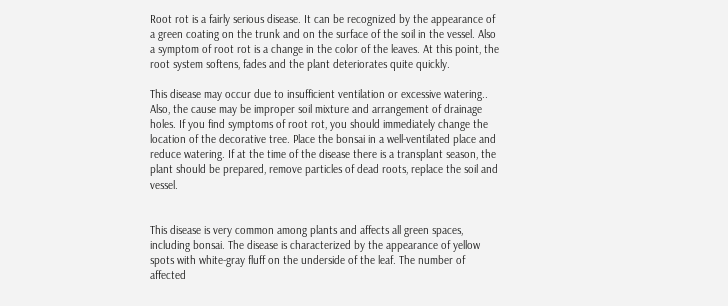Root rot is a fairly serious disease. It can be recognized by the appearance of a green coating on the trunk and on the surface of the soil in the vessel. Also a symptom of root rot is a change in the color of the leaves. At this point, the root system softens, fades and the plant deteriorates quite quickly.

This disease may occur due to insufficient ventilation or excessive watering.. Also, the cause may be improper soil mixture and arrangement of drainage holes. If you find symptoms of root rot, you should immediately change the location of the decorative tree. Place the bonsai in a well-ventilated place and reduce watering. If at the time of the disease there is a transplant season, the plant should be prepared, remove particles of dead roots, replace the soil and vessel.


This disease is very common among plants and affects all green spaces, including bonsai. The disease is characterized by the appearance of yellow spots with white-gray fluff on the underside of the leaf. The number of affected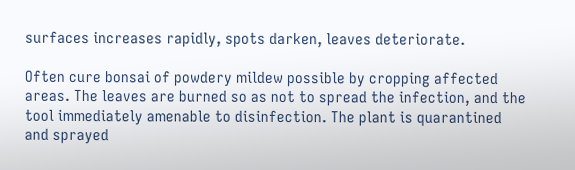surfaces increases rapidly, spots darken, leaves deteriorate.

Often cure bonsai of powdery mildew possible by cropping affected areas. The leaves are burned so as not to spread the infection, and the tool immediately amenable to disinfection. The plant is quarantined and sprayed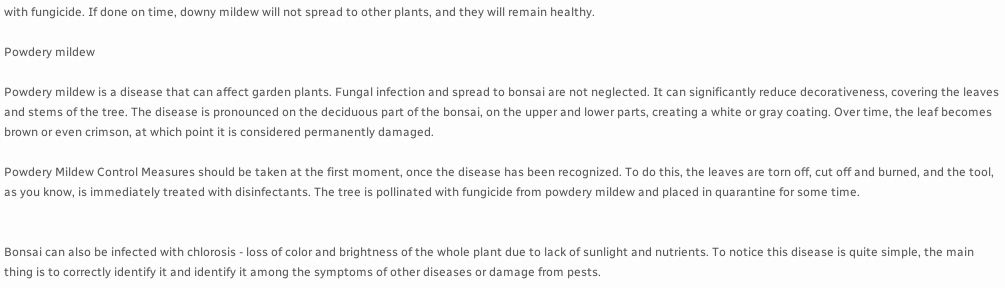with fungicide. If done on time, downy mildew will not spread to other plants, and they will remain healthy.

Powdery mildew

Powdery mildew is a disease that can affect garden plants. Fungal infection and spread to bonsai are not neglected. It can significantly reduce decorativeness, covering the leaves and stems of the tree. The disease is pronounced on the deciduous part of the bonsai, on the upper and lower parts, creating a white or gray coating. Over time, the leaf becomes brown or even crimson, at which point it is considered permanently damaged.

Powdery Mildew Control Measures should be taken at the first moment, once the disease has been recognized. To do this, the leaves are torn off, cut off and burned, and the tool, as you know, is immediately treated with disinfectants. The tree is pollinated with fungicide from powdery mildew and placed in quarantine for some time.


Bonsai can also be infected with chlorosis - loss of color and brightness of the whole plant due to lack of sunlight and nutrients. To notice this disease is quite simple, the main thing is to correctly identify it and identify it among the symptoms of other diseases or damage from pests.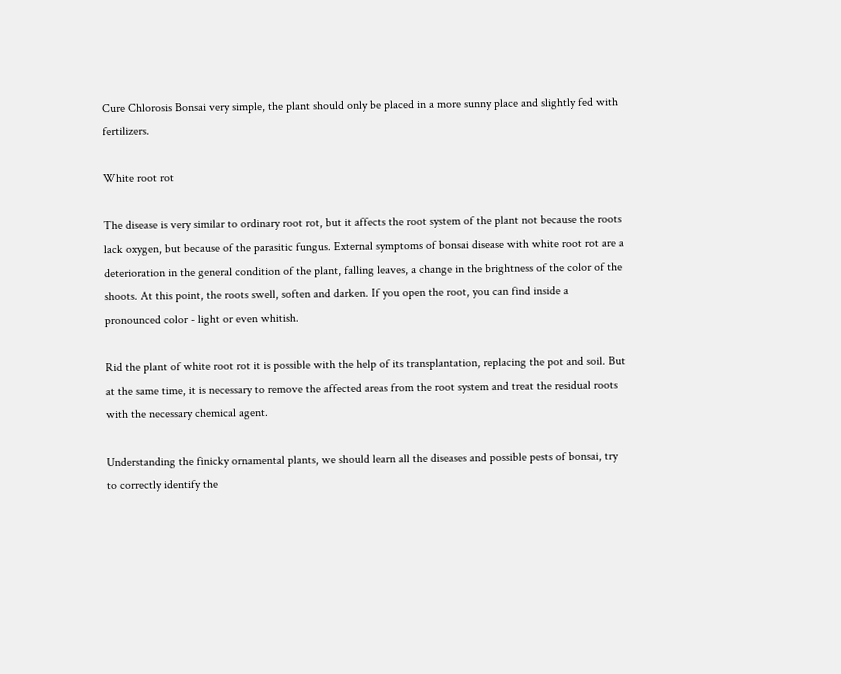Cure Chlorosis Bonsai very simple, the plant should only be placed in a more sunny place and slightly fed with fertilizers.

White root rot

The disease is very similar to ordinary root rot, but it affects the root system of the plant not because the roots lack oxygen, but because of the parasitic fungus. External symptoms of bonsai disease with white root rot are a deterioration in the general condition of the plant, falling leaves, a change in the brightness of the color of the shoots. At this point, the roots swell, soften and darken. If you open the root, you can find inside a pronounced color - light or even whitish.

Rid the plant of white root rot it is possible with the help of its transplantation, replacing the pot and soil. But at the same time, it is necessary to remove the affected areas from the root system and treat the residual roots with the necessary chemical agent.

Understanding the finicky ornamental plants, we should learn all the diseases and possible pests of bonsai, try to correctly identify the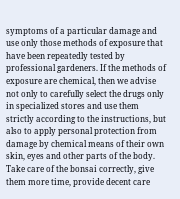symptoms of a particular damage and use only those methods of exposure that have been repeatedly tested by professional gardeners. If the methods of exposure are chemical, then we advise not only to carefully select the drugs only in specialized stores and use them strictly according to the instructions, but also to apply personal protection from damage by chemical means of their own skin, eyes and other parts of the body. Take care of the bonsai correctly, give them more time, provide decent care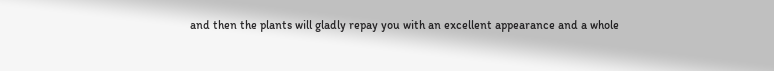and then the plants will gladly repay you with an excellent appearance and a whole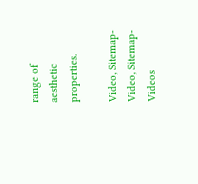range of aesthetic properties.

Video, Sitemap-Video, Sitemap-Videos